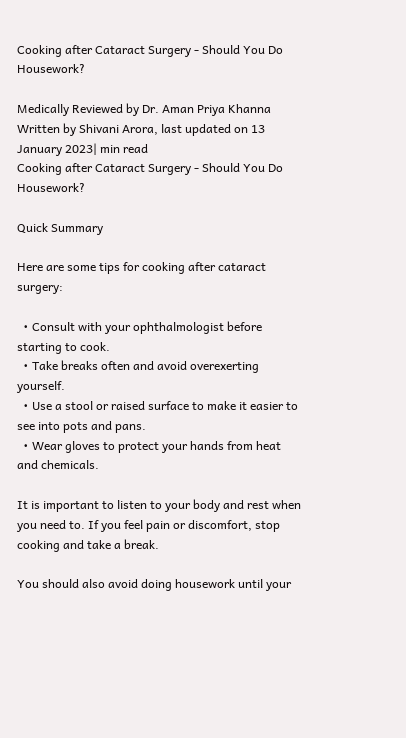Cooking after Cataract Surgery - Should You Do Housework?

Medically Reviewed by Dr. Aman Priya Khanna
Written by Shivani Arora, last updated on 13 January 2023| min read
Cooking after Cataract Surgery - Should You Do Housework?

Quick Summary

Here are some tips for cooking after cataract surgery:

  • Consult with your ophthalmologist before starting to cook.
  • Take breaks often and avoid overexerting yourself.
  • Use a stool or raised surface to make it easier to see into pots and pans.
  • Wear gloves to protect your hands from heat and chemicals.

It is important to listen to your body and rest when you need to. If you feel pain or discomfort, stop cooking and take a break.

You should also avoid doing housework until your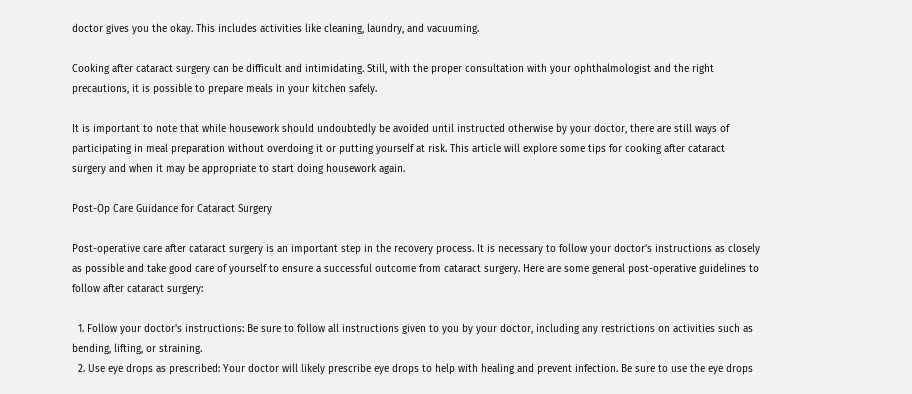doctor gives you the okay. This includes activities like cleaning, laundry, and vacuuming.

Cooking after cataract surgery can be difficult and intimidating. Still, with the proper consultation with your ophthalmologist and the right precautions, it is possible to prepare meals in your kitchen safely.

It is important to note that while housework should undoubtedly be avoided until instructed otherwise by your doctor, there are still ways of participating in meal preparation without overdoing it or putting yourself at risk. This article will explore some tips for cooking after cataract surgery and when it may be appropriate to start doing housework again.

Post-Op Care Guidance for Cataract Surgery

Post-operative care after cataract surgery is an important step in the recovery process. It is necessary to follow your doctor’s instructions as closely as possible and take good care of yourself to ensure a successful outcome from cataract surgery. Here are some general post-operative guidelines to follow after cataract surgery:

  1. Follow your doctor's instructions: Be sure to follow all instructions given to you by your doctor, including any restrictions on activities such as bending, lifting, or straining.
  2. Use eye drops as prescribed: Your doctor will likely prescribe eye drops to help with healing and prevent infection. Be sure to use the eye drops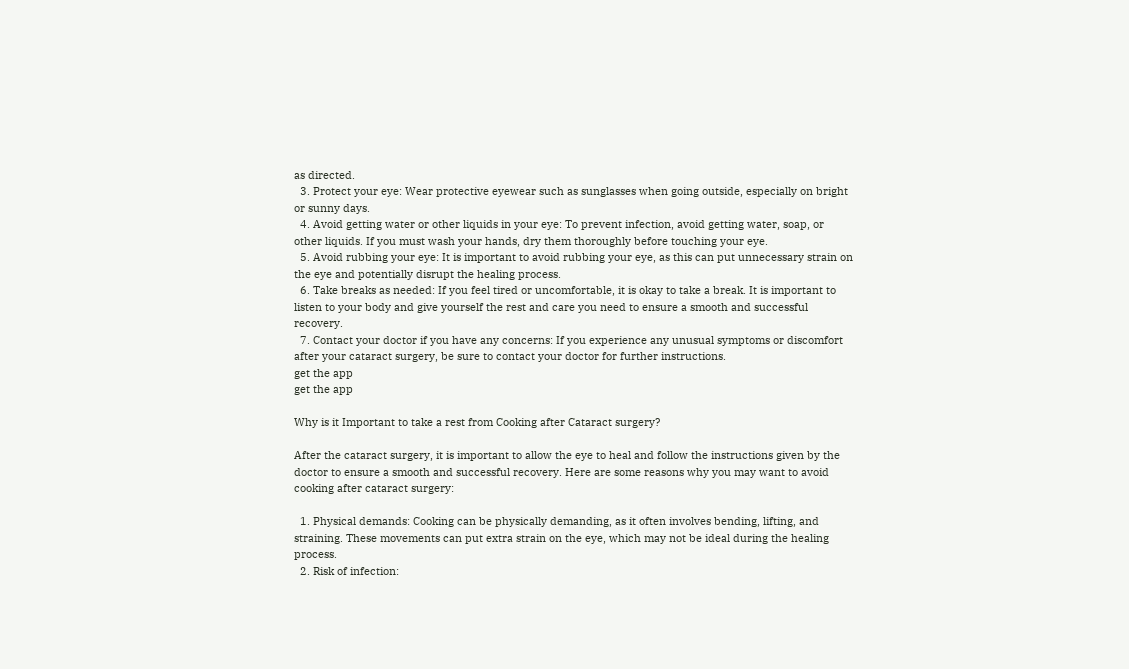as directed.
  3. Protect your eye: Wear protective eyewear such as sunglasses when going outside, especially on bright or sunny days.
  4. Avoid getting water or other liquids in your eye: To prevent infection, avoid getting water, soap, or other liquids. If you must wash your hands, dry them thoroughly before touching your eye.
  5. Avoid rubbing your eye: It is important to avoid rubbing your eye, as this can put unnecessary strain on the eye and potentially disrupt the healing process.
  6. Take breaks as needed: If you feel tired or uncomfortable, it is okay to take a break. It is important to listen to your body and give yourself the rest and care you need to ensure a smooth and successful recovery.
  7. Contact your doctor if you have any concerns: If you experience any unusual symptoms or discomfort after your cataract surgery, be sure to contact your doctor for further instructions.
get the app
get the app

Why is it Important to take a rest from Cooking after Cataract surgery?

After the cataract surgery, it is important to allow the eye to heal and follow the instructions given by the doctor to ensure a smooth and successful recovery. Here are some reasons why you may want to avoid cooking after cataract surgery:

  1. Physical demands: Cooking can be physically demanding, as it often involves bending, lifting, and straining. These movements can put extra strain on the eye, which may not be ideal during the healing process.
  2. Risk of infection: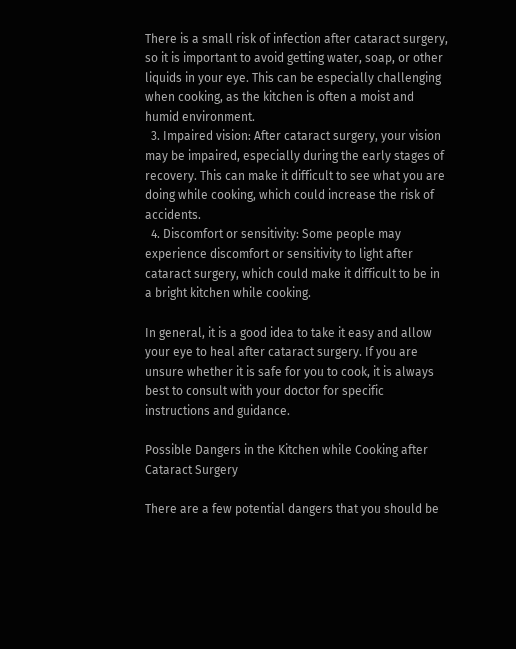There is a small risk of infection after cataract surgery, so it is important to avoid getting water, soap, or other liquids in your eye. This can be especially challenging when cooking, as the kitchen is often a moist and humid environment.
  3. Impaired vision: After cataract surgery, your vision may be impaired, especially during the early stages of recovery. This can make it difficult to see what you are doing while cooking, which could increase the risk of accidents.
  4. Discomfort or sensitivity: Some people may experience discomfort or sensitivity to light after cataract surgery, which could make it difficult to be in a bright kitchen while cooking.

In general, it is a good idea to take it easy and allow your eye to heal after cataract surgery. If you are unsure whether it is safe for you to cook, it is always best to consult with your doctor for specific instructions and guidance.

Possible Dangers in the Kitchen while Cooking after Cataract Surgery

There are a few potential dangers that you should be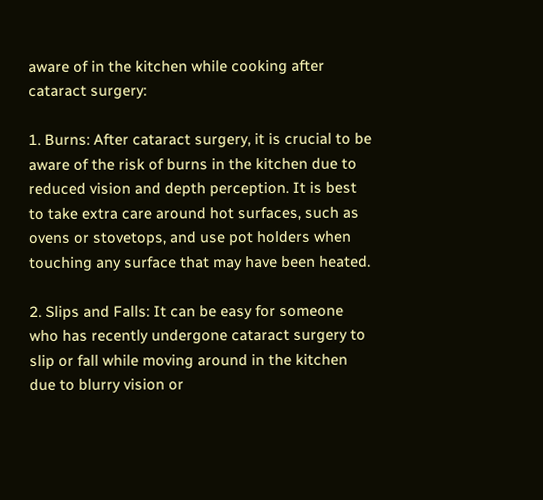aware of in the kitchen while cooking after cataract surgery:

1. Burns: After cataract surgery, it is crucial to be aware of the risk of burns in the kitchen due to reduced vision and depth perception. It is best to take extra care around hot surfaces, such as ovens or stovetops, and use pot holders when touching any surface that may have been heated.

2. Slips and Falls: It can be easy for someone who has recently undergone cataract surgery to slip or fall while moving around in the kitchen due to blurry vision or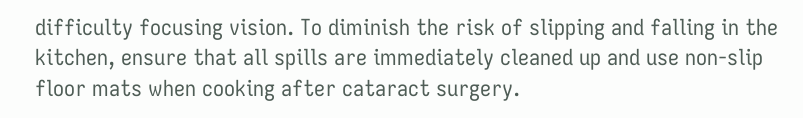difficulty focusing vision. To diminish the risk of slipping and falling in the kitchen, ensure that all spills are immediately cleaned up and use non-slip floor mats when cooking after cataract surgery.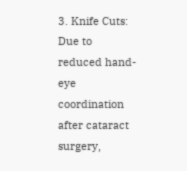3. Knife Cuts: Due to reduced hand-eye coordination after cataract surgery,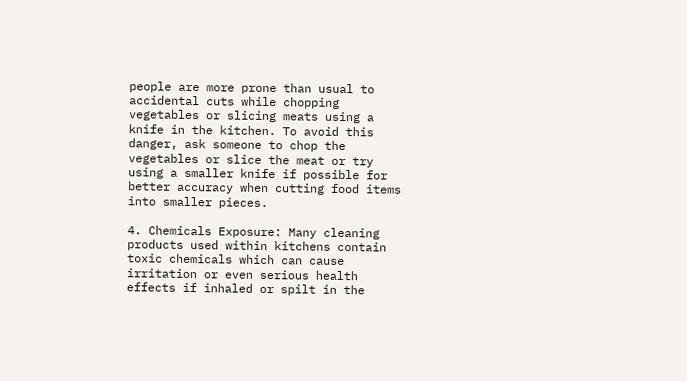people are more prone than usual to accidental cuts while chopping vegetables or slicing meats using a knife in the kitchen. To avoid this danger, ask someone to chop the vegetables or slice the meat or try using a smaller knife if possible for better accuracy when cutting food items into smaller pieces.

4. Chemicals Exposure: Many cleaning products used within kitchens contain toxic chemicals which can cause irritation or even serious health effects if inhaled or spilt in the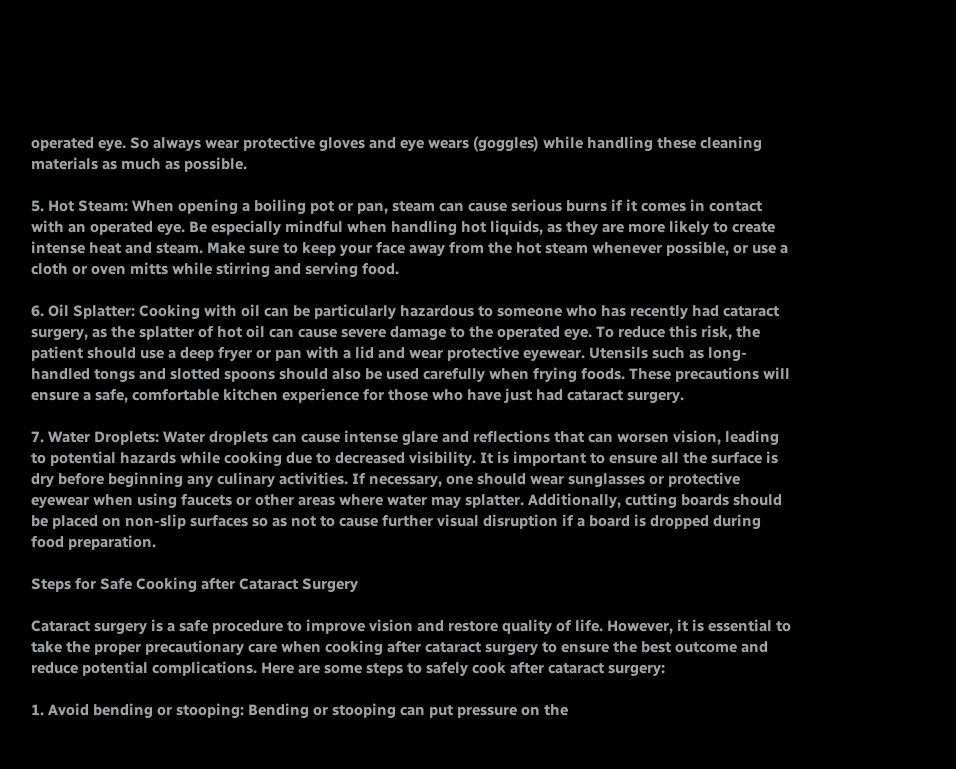operated eye. So always wear protective gloves and eye wears (goggles) while handling these cleaning materials as much as possible.

5. Hot Steam: When opening a boiling pot or pan, steam can cause serious burns if it comes in contact with an operated eye. Be especially mindful when handling hot liquids, as they are more likely to create intense heat and steam. Make sure to keep your face away from the hot steam whenever possible, or use a cloth or oven mitts while stirring and serving food.

6. Oil Splatter: Cooking with oil can be particularly hazardous to someone who has recently had cataract surgery, as the splatter of hot oil can cause severe damage to the operated eye. To reduce this risk, the patient should use a deep fryer or pan with a lid and wear protective eyewear. Utensils such as long-handled tongs and slotted spoons should also be used carefully when frying foods. These precautions will ensure a safe, comfortable kitchen experience for those who have just had cataract surgery.

7. Water Droplets: Water droplets can cause intense glare and reflections that can worsen vision, leading to potential hazards while cooking due to decreased visibility. It is important to ensure all the surface is dry before beginning any culinary activities. If necessary, one should wear sunglasses or protective eyewear when using faucets or other areas where water may splatter. Additionally, cutting boards should be placed on non-slip surfaces so as not to cause further visual disruption if a board is dropped during food preparation.

Steps for Safe Cooking after Cataract Surgery

Cataract surgery is a safe procedure to improve vision and restore quality of life. However, it is essential to take the proper precautionary care when cooking after cataract surgery to ensure the best outcome and reduce potential complications. Here are some steps to safely cook after cataract surgery:

1. Avoid bending or stooping: Bending or stooping can put pressure on the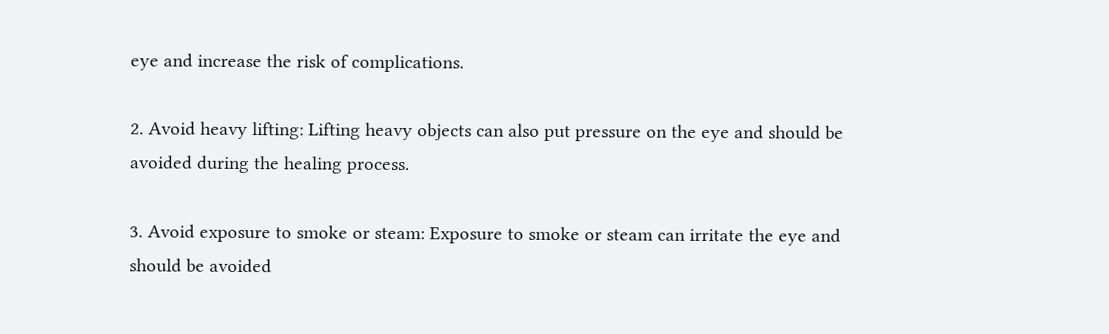eye and increase the risk of complications.

2. Avoid heavy lifting: Lifting heavy objects can also put pressure on the eye and should be avoided during the healing process.

3. Avoid exposure to smoke or steam: Exposure to smoke or steam can irritate the eye and should be avoided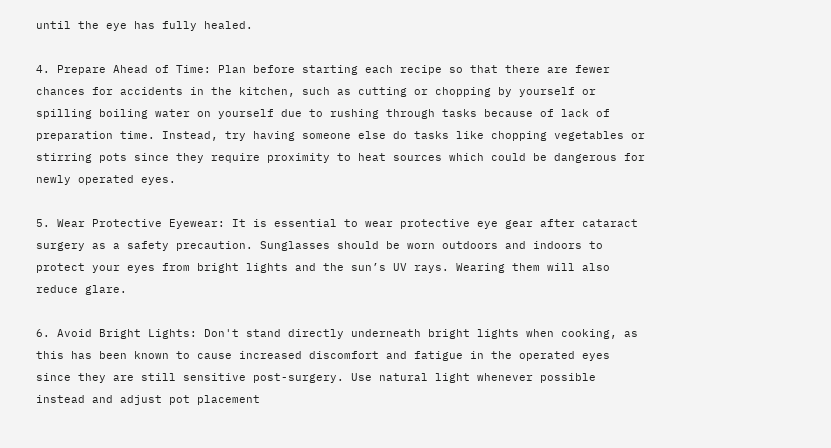until the eye has fully healed.

4. Prepare Ahead of Time: Plan before starting each recipe so that there are fewer chances for accidents in the kitchen, such as cutting or chopping by yourself or spilling boiling water on yourself due to rushing through tasks because of lack of preparation time. Instead, try having someone else do tasks like chopping vegetables or stirring pots since they require proximity to heat sources which could be dangerous for newly operated eyes.

5. Wear Protective Eyewear: It is essential to wear protective eye gear after cataract surgery as a safety precaution. Sunglasses should be worn outdoors and indoors to protect your eyes from bright lights and the sun’s UV rays. Wearing them will also reduce glare.

6. Avoid Bright Lights: Don't stand directly underneath bright lights when cooking, as this has been known to cause increased discomfort and fatigue in the operated eyes since they are still sensitive post-surgery. Use natural light whenever possible instead and adjust pot placement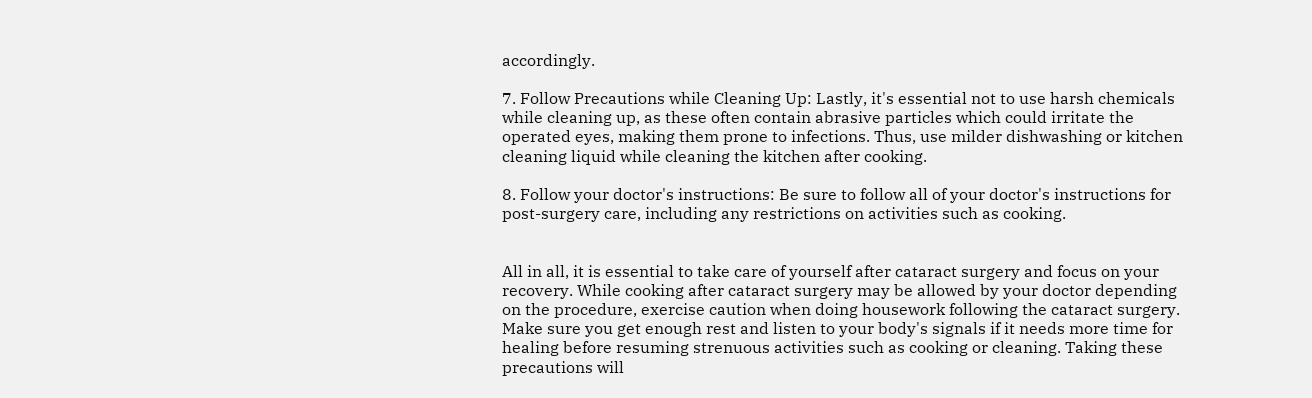accordingly.

7. Follow Precautions while Cleaning Up: Lastly, it's essential not to use harsh chemicals while cleaning up, as these often contain abrasive particles which could irritate the operated eyes, making them prone to infections. Thus, use milder dishwashing or kitchen cleaning liquid while cleaning the kitchen after cooking.

8. Follow your doctor's instructions: Be sure to follow all of your doctor's instructions for post-surgery care, including any restrictions on activities such as cooking.


All in all, it is essential to take care of yourself after cataract surgery and focus on your recovery. While cooking after cataract surgery may be allowed by your doctor depending on the procedure, exercise caution when doing housework following the cataract surgery. Make sure you get enough rest and listen to your body's signals if it needs more time for healing before resuming strenuous activities such as cooking or cleaning. Taking these precautions will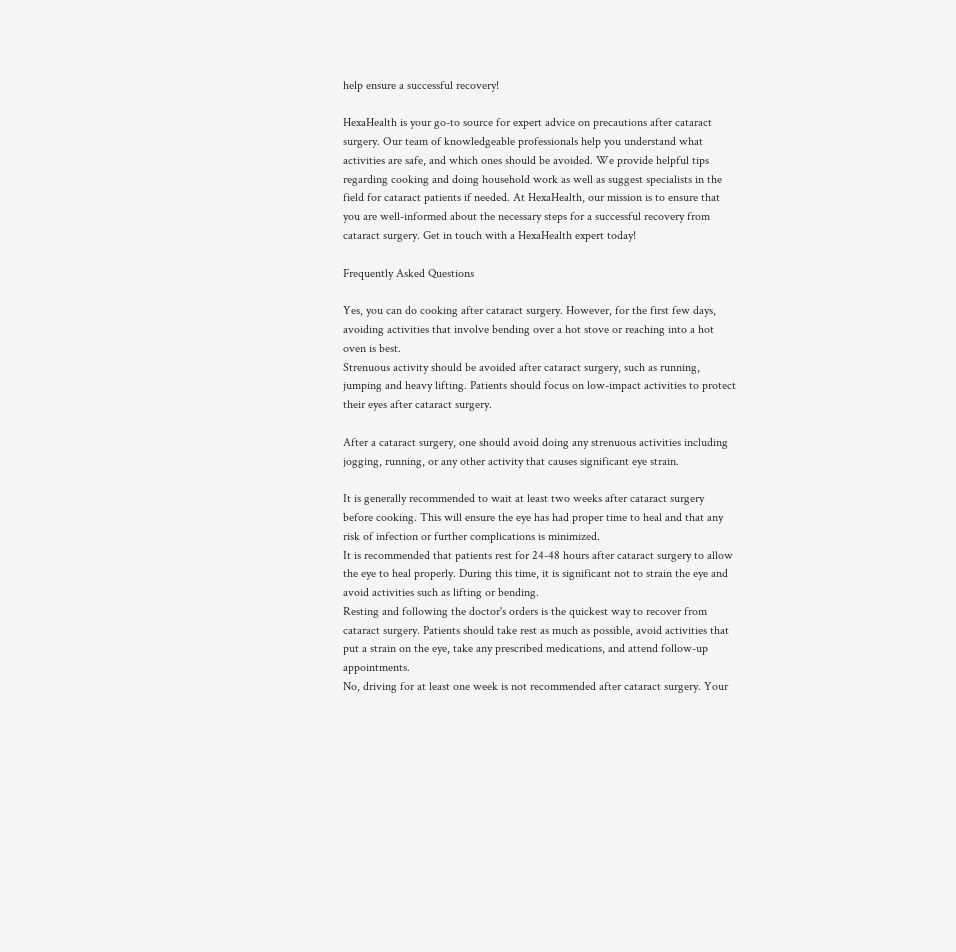help ensure a successful recovery!

HexaHealth is your go-to source for expert advice on precautions after cataract surgery. Our team of knowledgeable professionals help you understand what activities are safe, and which ones should be avoided. We provide helpful tips regarding cooking and doing household work as well as suggest specialists in the field for cataract patients if needed. At HexaHealth, our mission is to ensure that you are well-informed about the necessary steps for a successful recovery from cataract surgery. Get in touch with a HexaHealth expert today!

Frequently Asked Questions

Yes, you can do cooking after cataract surgery. However, for the first few days, avoiding activities that involve bending over a hot stove or reaching into a hot oven is best.
Strenuous activity should be avoided after cataract surgery, such as running, jumping and heavy lifting. Patients should focus on low-impact activities to protect their eyes after cataract surgery.

After a cataract surgery, one should avoid doing any strenuous activities including jogging, running, or any other activity that causes significant eye strain.

It is generally recommended to wait at least two weeks after cataract surgery before cooking. This will ensure the eye has had proper time to heal and that any risk of infection or further complications is minimized.
It is recommended that patients rest for 24-48 hours after cataract surgery to allow the eye to heal properly. During this time, it is significant not to strain the eye and avoid activities such as lifting or bending.
Resting and following the doctor's orders is the quickest way to recover from cataract surgery. Patients should take rest as much as possible, avoid activities that put a strain on the eye, take any prescribed medications, and attend follow-up appointments.
No, driving for at least one week is not recommended after cataract surgery. Your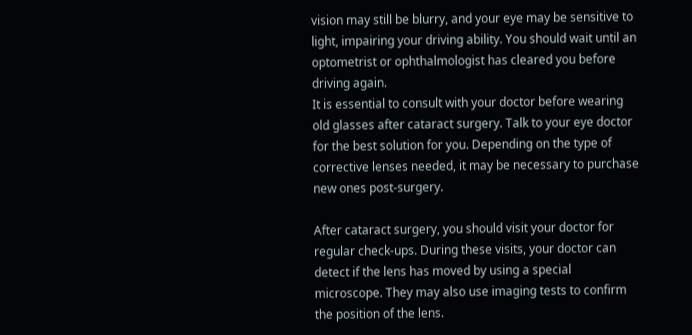vision may still be blurry, and your eye may be sensitive to light, impairing your driving ability. You should wait until an optometrist or ophthalmologist has cleared you before driving again.
It is essential to consult with your doctor before wearing old glasses after cataract surgery. Talk to your eye doctor for the best solution for you. Depending on the type of corrective lenses needed, it may be necessary to purchase new ones post-surgery.

After cataract surgery, you should visit your doctor for regular check-ups. During these visits, your doctor can detect if the lens has moved by using a special microscope. They may also use imaging tests to confirm the position of the lens.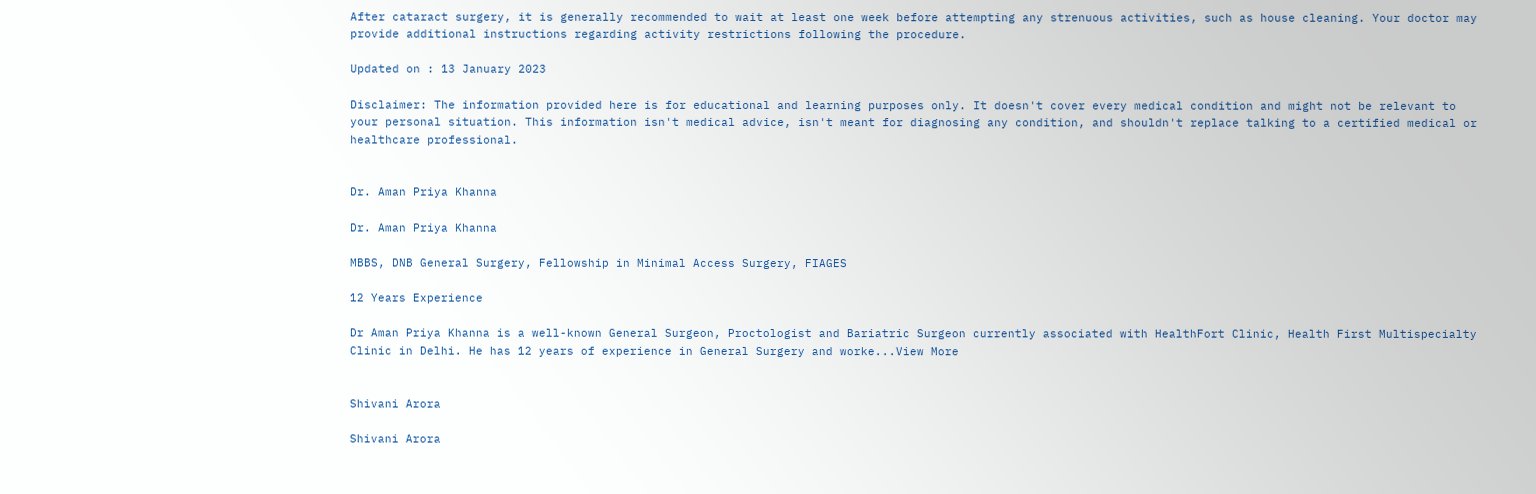After cataract surgery, it is generally recommended to wait at least one week before attempting any strenuous activities, such as house cleaning. Your doctor may provide additional instructions regarding activity restrictions following the procedure.

Updated on : 13 January 2023

Disclaimer: The information provided here is for educational and learning purposes only. It doesn't cover every medical condition and might not be relevant to your personal situation. This information isn't medical advice, isn't meant for diagnosing any condition, and shouldn't replace talking to a certified medical or healthcare professional.


Dr. Aman Priya Khanna

Dr. Aman Priya Khanna

MBBS, DNB General Surgery, Fellowship in Minimal Access Surgery, FIAGES

12 Years Experience

Dr Aman Priya Khanna is a well-known General Surgeon, Proctologist and Bariatric Surgeon currently associated with HealthFort Clinic, Health First Multispecialty Clinic in Delhi. He has 12 years of experience in General Surgery and worke...View More


Shivani Arora

Shivani Arora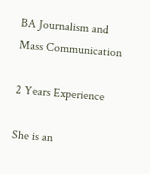BA Journalism and Mass Communication

2 Years Experience

She is an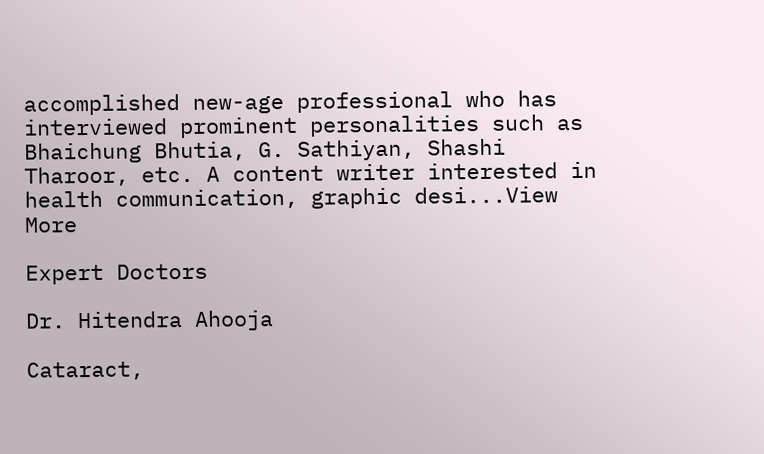accomplished new-age professional who has interviewed prominent personalities such as Bhaichung Bhutia, G. Sathiyan, Shashi Tharoor, etc. A content writer interested in health communication, graphic desi...View More

Expert Doctors

Dr. Hitendra Ahooja

Cataract,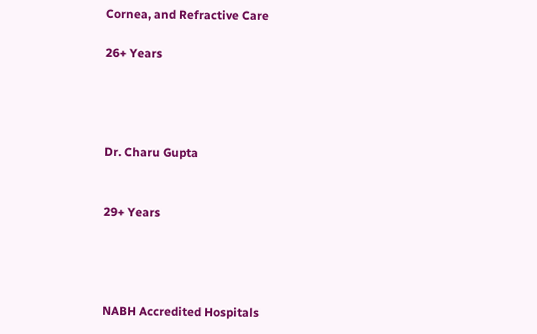Cornea, and Refractive Care

26+ Years




Dr. Charu Gupta


29+ Years




NABH Accredited Hospitals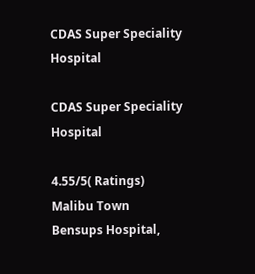CDAS Super Speciality Hospital

CDAS Super Speciality Hospital

4.55/5( Ratings)
Malibu Town
Bensups Hospital,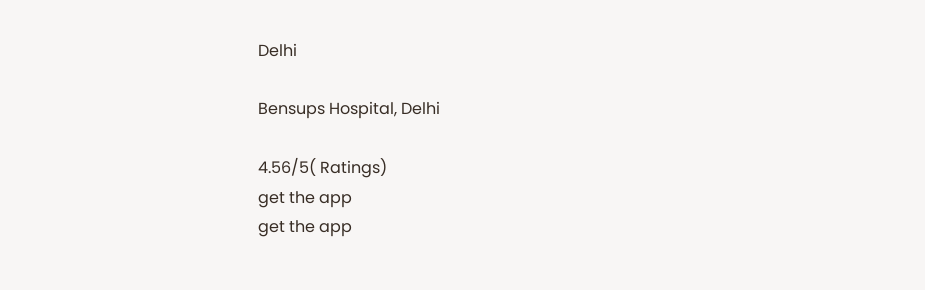Delhi

Bensups Hospital, Delhi

4.56/5( Ratings)
get the app
get the app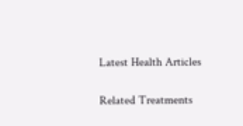Latest Health Articles

Related Treatments